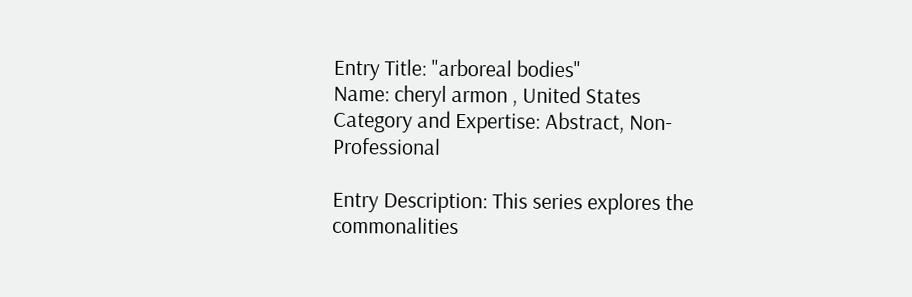Entry Title: "arboreal bodies"
Name: cheryl armon , United States
Category and Expertise: Abstract, Non-Professional

Entry Description: This series explores the commonalities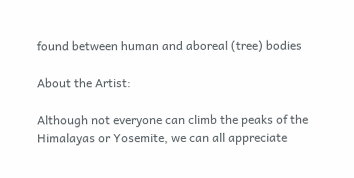found between human and aboreal (tree) bodies

About the Artist:

Although not everyone can climb the peaks of the Himalayas or Yosemite, we can all appreciate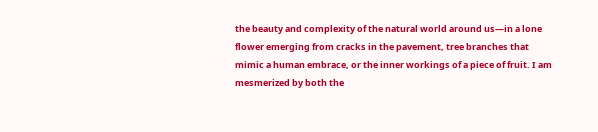the beauty and complexity of the natural world around us—in a lone flower emerging from cracks in the pavement, tree branches that mimic a human embrace, or the inner workings of a piece of fruit. I am mesmerized by both the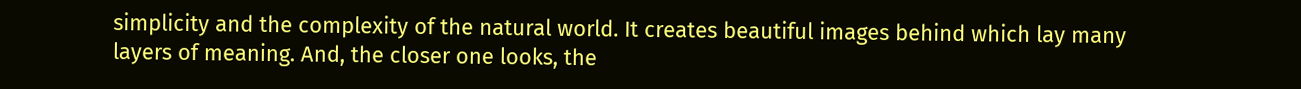simplicity and the complexity of the natural world. It creates beautiful images behind which lay many layers of meaning. And, the closer one looks, the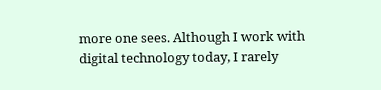more one sees. Although I work with digital technology today, I rarely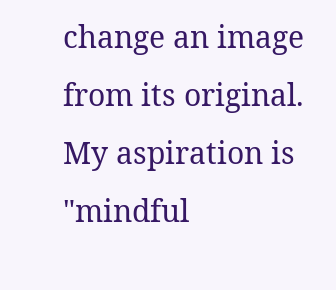change an image from its original. My aspiration is "mindful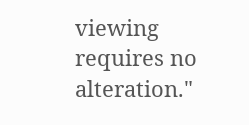viewing requires no alteration."